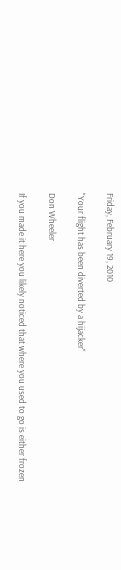Friday, February 19, 2010

"Your flight has been diverted by a hijacker"

Don Wheeler

If you made it here you likely noticed that where you used to go is either frozen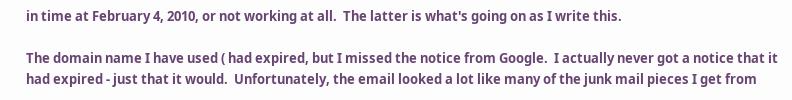in time at February 4, 2010, or not working at all.  The latter is what's going on as I write this.

The domain name I have used ( had expired, but I missed the notice from Google.  I actually never got a notice that it had expired - just that it would.  Unfortunately, the email looked a lot like many of the junk mail pieces I get from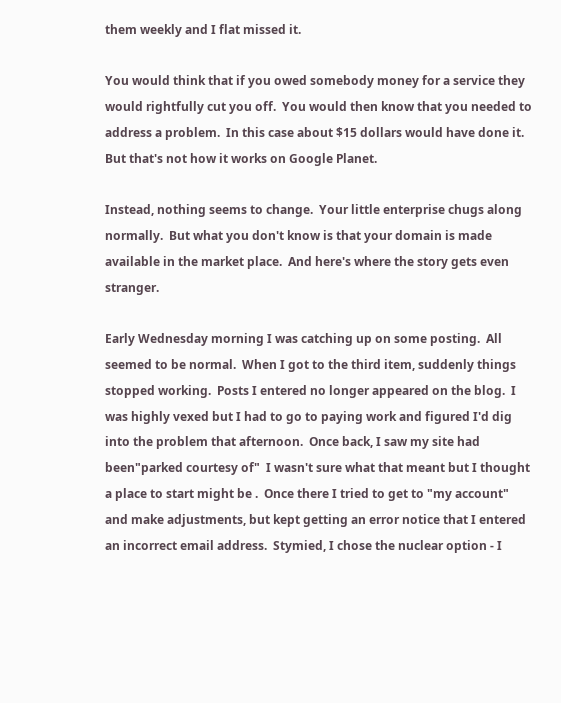them weekly and I flat missed it.

You would think that if you owed somebody money for a service they would rightfully cut you off.  You would then know that you needed to address a problem.  In this case about $15 dollars would have done it.  But that's not how it works on Google Planet.

Instead, nothing seems to change.  Your little enterprise chugs along normally.  But what you don't know is that your domain is made available in the market place.  And here's where the story gets even stranger.

Early Wednesday morning I was catching up on some posting.  All seemed to be normal.  When I got to the third item, suddenly things stopped working.  Posts I entered no longer appeared on the blog.  I was highly vexed but I had to go to paying work and figured I'd dig into the problem that afternoon.  Once back, I saw my site had been"parked courtesy of"  I wasn't sure what that meant but I thought a place to start might be .  Once there I tried to get to "my account" and make adjustments, but kept getting an error notice that I entered an incorrect email address.  Stymied, I chose the nuclear option - I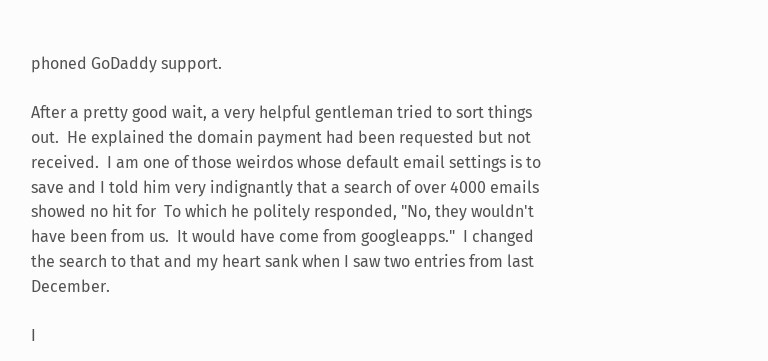phoned GoDaddy support.

After a pretty good wait, a very helpful gentleman tried to sort things out.  He explained the domain payment had been requested but not received.  I am one of those weirdos whose default email settings is to save and I told him very indignantly that a search of over 4000 emails showed no hit for  To which he politely responded, "No, they wouldn't have been from us.  It would have come from googleapps."  I changed the search to that and my heart sank when I saw two entries from last December.

I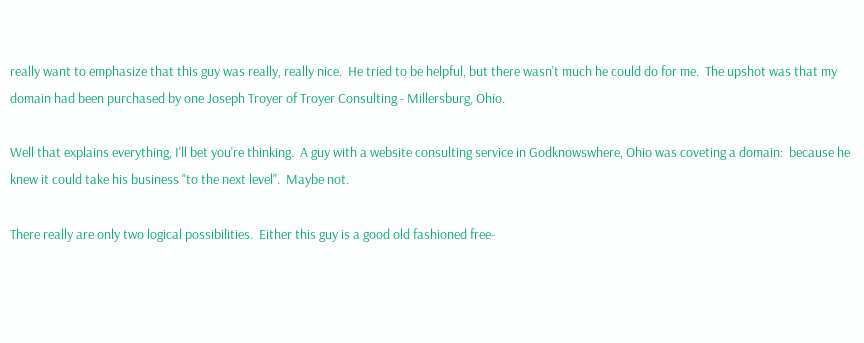really want to emphasize that this guy was really, really nice.  He tried to be helpful, but there wasn't much he could do for me.  The upshot was that my domain had been purchased by one Joseph Troyer of Troyer Consulting - Millersburg, Ohio.

Well that explains everything, I'll bet you're thinking.  A guy with a website consulting service in Godknowswhere, Ohio was coveting a domain:  because he knew it could take his business "to the next level".  Maybe not.

There really are only two logical possibilities.  Either this guy is a good old fashioned free-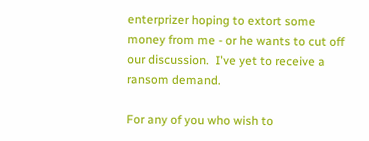enterprizer hoping to extort some money from me - or he wants to cut off our discussion.  I've yet to receive a ransom demand.

For any of you who wish to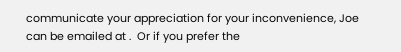communicate your appreciation for your inconvenience, Joe can be emailed at .  Or if you prefer the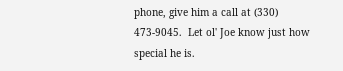phone, give him a call at (330) 473-9045.  Let ol' Joe know just how special he is.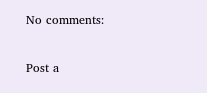No comments:

Post a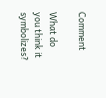Comment

What do you think it symbolizes?